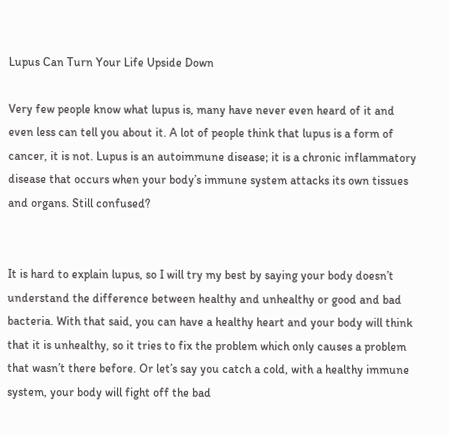Lupus Can Turn Your Life Upside Down

Very few people know what lupus is, many have never even heard of it and even less can tell you about it. A lot of people think that lupus is a form of cancer, it is not. Lupus is an autoimmune disease; it is a chronic inflammatory disease that occurs when your body’s immune system attacks its own tissues and organs. Still confused?


It is hard to explain lupus, so I will try my best by saying your body doesn’t understand the difference between healthy and unhealthy or good and bad bacteria. With that said, you can have a healthy heart and your body will think that it is unhealthy, so it tries to fix the problem which only causes a problem that wasn’t there before. Or let’s say you catch a cold, with a healthy immune system, your body will fight off the bad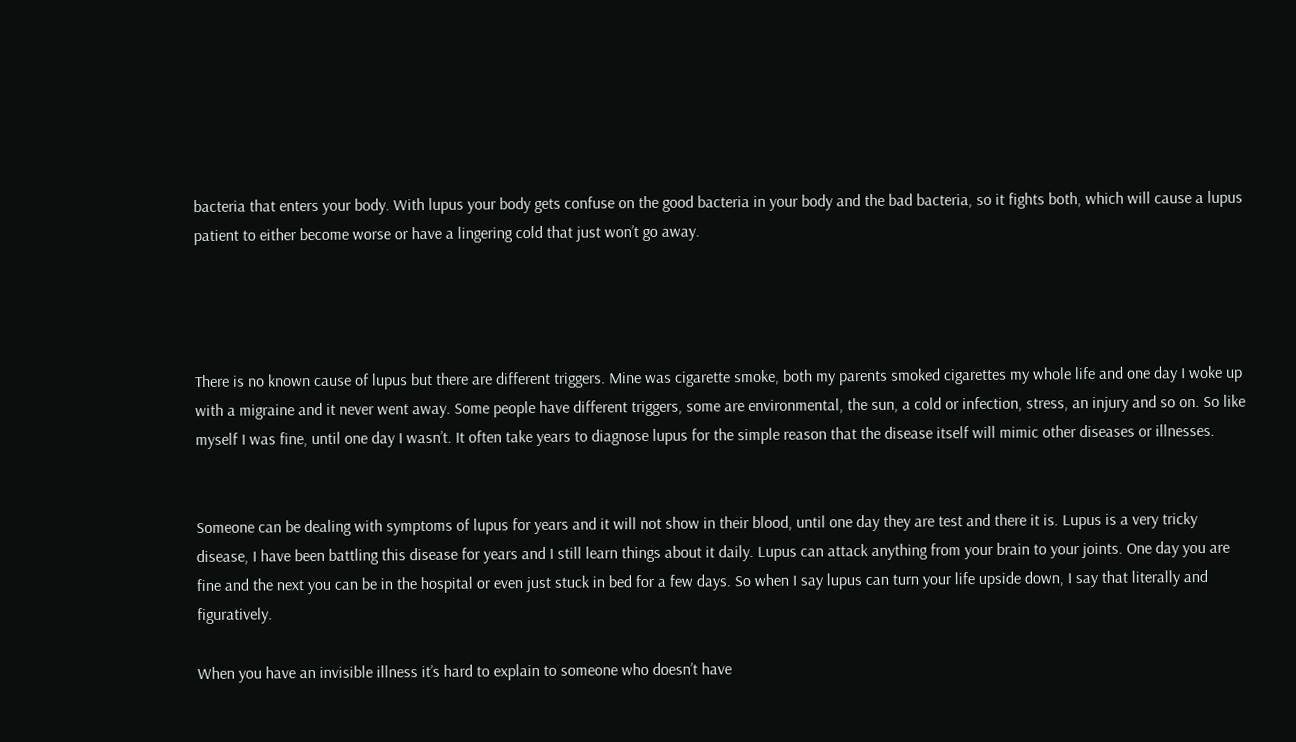bacteria that enters your body. With lupus your body gets confuse on the good bacteria in your body and the bad bacteria, so it fights both, which will cause a lupus patient to either become worse or have a lingering cold that just won’t go away.




There is no known cause of lupus but there are different triggers. Mine was cigarette smoke, both my parents smoked cigarettes my whole life and one day I woke up with a migraine and it never went away. Some people have different triggers, some are environmental, the sun, a cold or infection, stress, an injury and so on. So like myself I was fine, until one day I wasn’t. It often take years to diagnose lupus for the simple reason that the disease itself will mimic other diseases or illnesses.


Someone can be dealing with symptoms of lupus for years and it will not show in their blood, until one day they are test and there it is. Lupus is a very tricky disease, I have been battling this disease for years and I still learn things about it daily. Lupus can attack anything from your brain to your joints. One day you are fine and the next you can be in the hospital or even just stuck in bed for a few days. So when I say lupus can turn your life upside down, I say that literally and figuratively.

When you have an invisible illness it’s hard to explain to someone who doesn’t have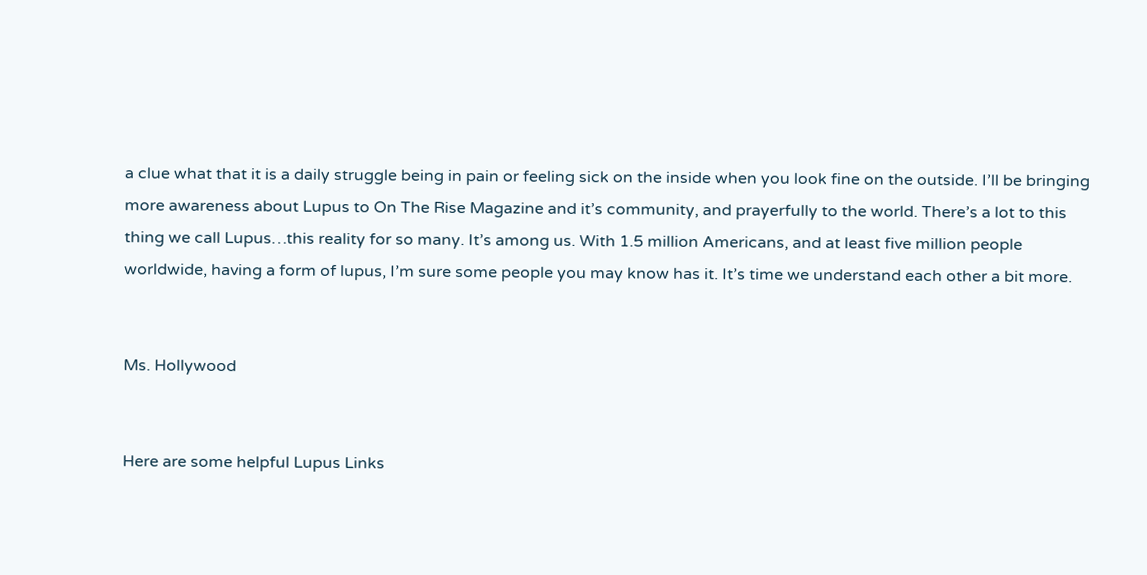a clue what that it is a daily struggle being in pain or feeling sick on the inside when you look fine on the outside. I’ll be bringing more awareness about Lupus to On The Rise Magazine and it’s community, and prayerfully to the world. There’s a lot to this thing we call Lupus…this reality for so many. It’s among us. With 1.5 million Americans, and at least five million people worldwide, having a form of lupus, I’m sure some people you may know has it. It’s time we understand each other a bit more.


Ms. Hollywood


Here are some helpful Lupus Links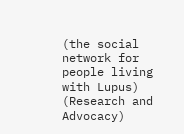(the social network for people living with Lupus) (Research and Advocacy)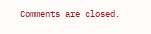Comments are closed.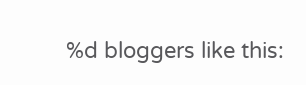%d bloggers like this: